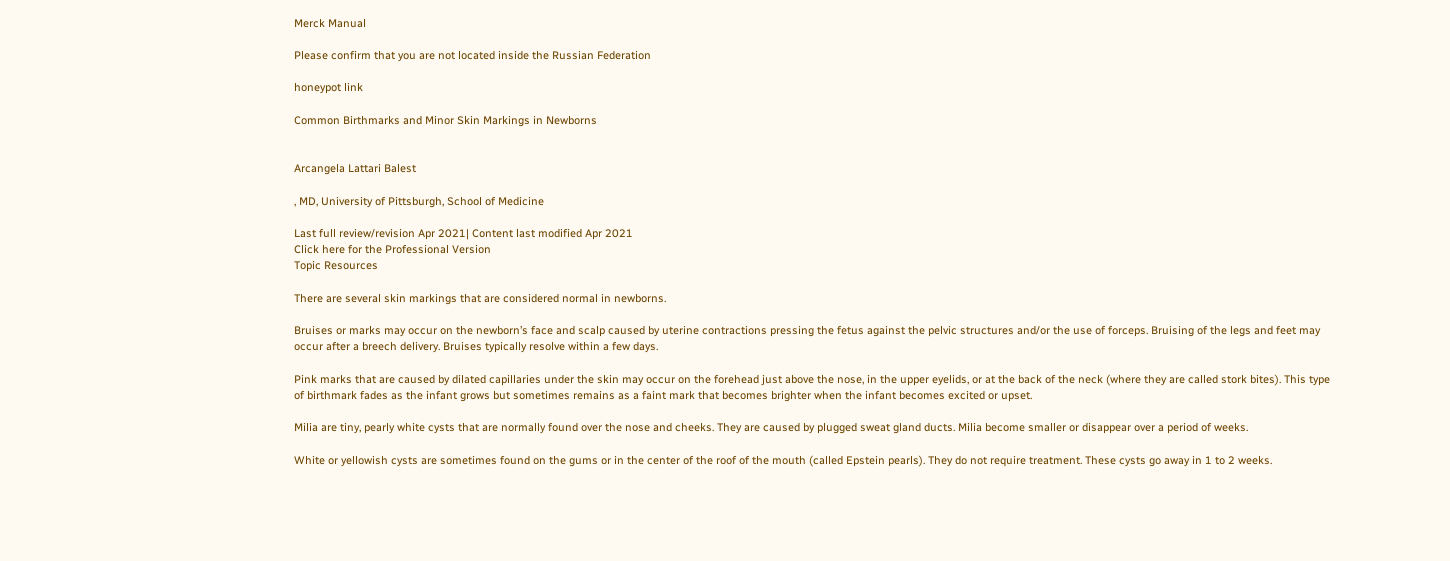Merck Manual

Please confirm that you are not located inside the Russian Federation

honeypot link

Common Birthmarks and Minor Skin Markings in Newborns


Arcangela Lattari Balest

, MD, University of Pittsburgh, School of Medicine

Last full review/revision Apr 2021| Content last modified Apr 2021
Click here for the Professional Version
Topic Resources

There are several skin markings that are considered normal in newborns.

Bruises or marks may occur on the newborn’s face and scalp caused by uterine contractions pressing the fetus against the pelvic structures and/or the use of forceps. Bruising of the legs and feet may occur after a breech delivery. Bruises typically resolve within a few days.

Pink marks that are caused by dilated capillaries under the skin may occur on the forehead just above the nose, in the upper eyelids, or at the back of the neck (where they are called stork bites). This type of birthmark fades as the infant grows but sometimes remains as a faint mark that becomes brighter when the infant becomes excited or upset.

Milia are tiny, pearly white cysts that are normally found over the nose and cheeks. They are caused by plugged sweat gland ducts. Milia become smaller or disappear over a period of weeks.

White or yellowish cysts are sometimes found on the gums or in the center of the roof of the mouth (called Epstein pearls). They do not require treatment. These cysts go away in 1 to 2 weeks.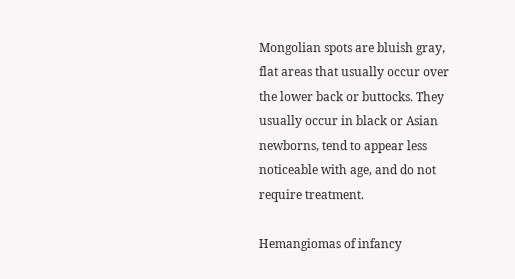Mongolian spots are bluish gray, flat areas that usually occur over the lower back or buttocks. They usually occur in black or Asian newborns, tend to appear less noticeable with age, and do not require treatment.

Hemangiomas of infancy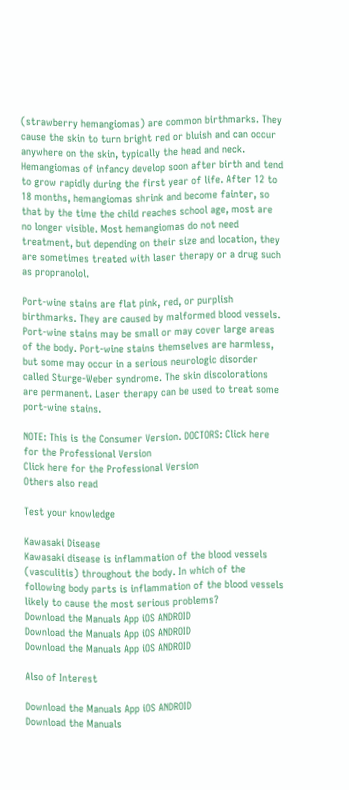(strawberry hemangiomas) are common birthmarks. They cause the skin to turn bright red or bluish and can occur anywhere on the skin, typically the head and neck. Hemangiomas of infancy develop soon after birth and tend to grow rapidly during the first year of life. After 12 to 18 months, hemangiomas shrink and become fainter, so that by the time the child reaches school age, most are no longer visible. Most hemangiomas do not need treatment, but depending on their size and location, they are sometimes treated with laser therapy or a drug such as propranolol.

Port-wine stains are flat pink, red, or purplish birthmarks. They are caused by malformed blood vessels. Port-wine stains may be small or may cover large areas of the body. Port-wine stains themselves are harmless, but some may occur in a serious neurologic disorder called Sturge-Weber syndrome. The skin discolorations are permanent. Laser therapy can be used to treat some port-wine stains.

NOTE: This is the Consumer Version. DOCTORS: Click here for the Professional Version
Click here for the Professional Version
Others also read

Test your knowledge

Kawasaki Disease
Kawasaki disease is inflammation of the blood vessels (vasculitis) throughout the body. In which of the following body parts is inflammation of the blood vessels likely to cause the most serious problems?
Download the Manuals App iOS ANDROID
Download the Manuals App iOS ANDROID
Download the Manuals App iOS ANDROID

Also of Interest

Download the Manuals App iOS ANDROID
Download the Manuals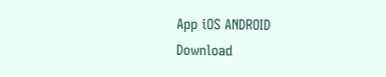App iOS ANDROID
Download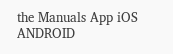the Manuals App iOS ANDROID